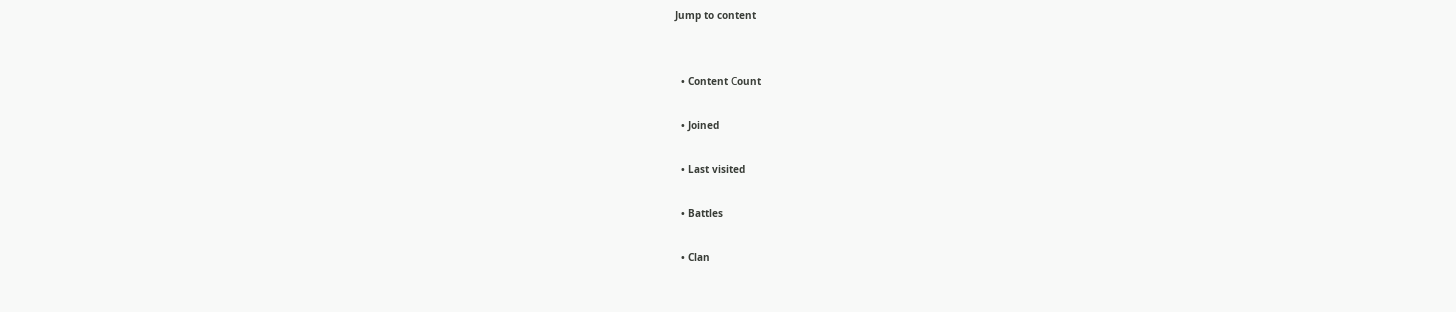Jump to content


  • Content Сount

  • Joined

  • Last visited

  • Battles

  • Clan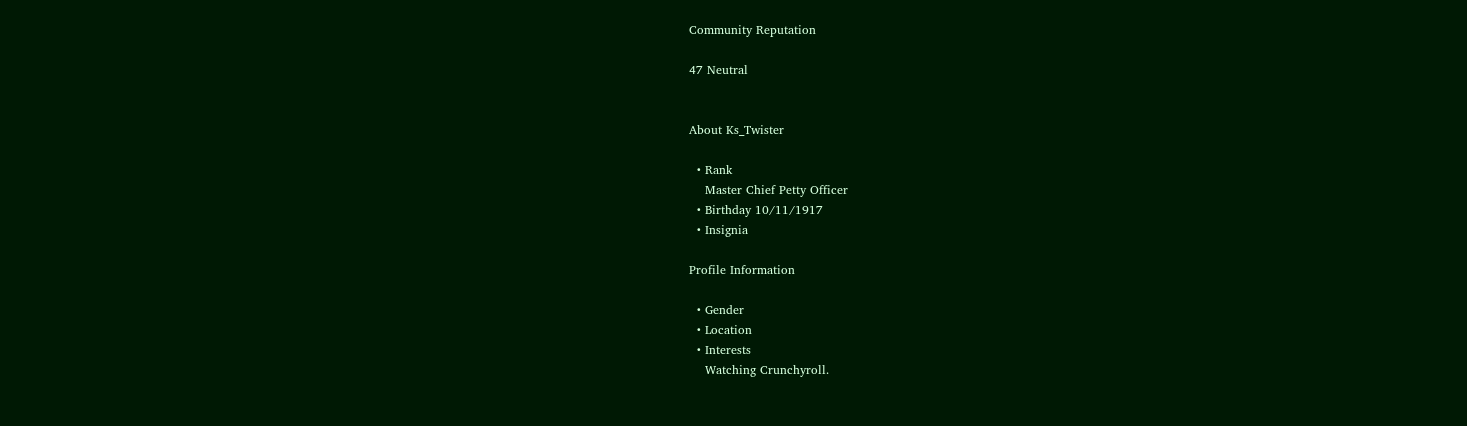Community Reputation

47 Neutral


About Ks_Twister

  • Rank
    Master Chief Petty Officer
  • Birthday 10/11/1917
  • Insignia

Profile Information

  • Gender
  • Location
  • Interests
    Watching Crunchyroll.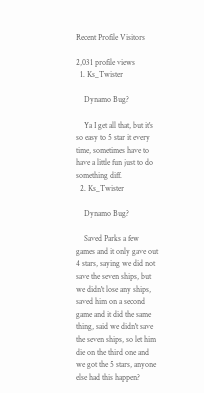Recent Profile Visitors

2,031 profile views
  1. Ks_Twister

    Dynamo Bug?

    Ya I get all that, but it's so easy to 5 star it every time, sometimes have to have a little fun just to do something diff.
  2. Ks_Twister

    Dynamo Bug?

    Saved Parks a few games and it only gave out 4 stars, saying we did not save the seven ships, but we didn't lose any ships, saved him on a second game and it did the same thing, said we didn't save the seven ships, so let him die on the third one and we got the 5 stars, anyone else had this happen?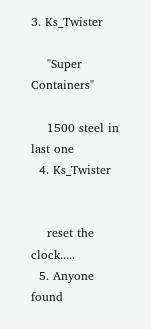3. Ks_Twister

    "Super Containers"

    1500 steel in last one
  4. Ks_Twister


    reset the clock.....
  5. Anyone found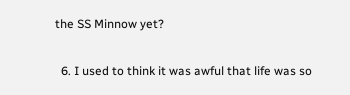the SS Minnow yet?

  6. I used to think it was awful that life was so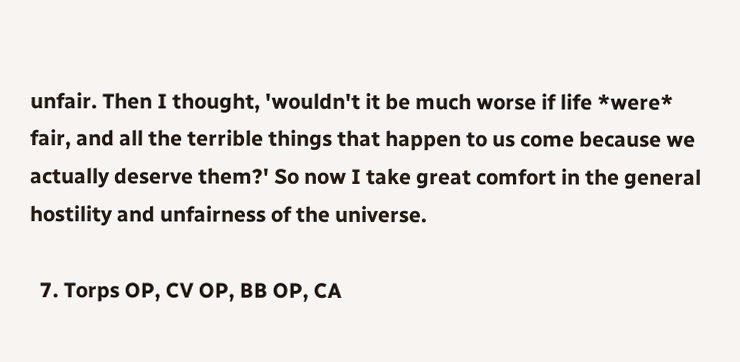unfair. Then I thought, 'wouldn't it be much worse if life *were* fair, and all the terrible things that happen to us come because we actually deserve them?' So now I take great comfort in the general hostility and unfairness of the universe.

  7. Torps OP, CV OP, BB OP, CA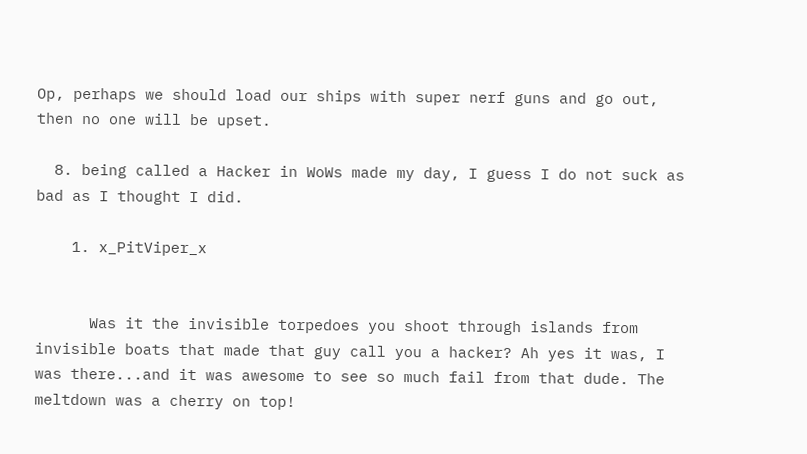Op, perhaps we should load our ships with super nerf guns and go out, then no one will be upset.

  8. being called a Hacker in WoWs made my day, I guess I do not suck as bad as I thought I did.

    1. x_PitViper_x


      Was it the invisible torpedoes you shoot through islands from invisible boats that made that guy call you a hacker? Ah yes it was, I was there...and it was awesome to see so much fail from that dude. The meltdown was a cherry on top!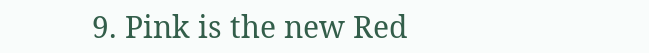9. Pink is the new Red